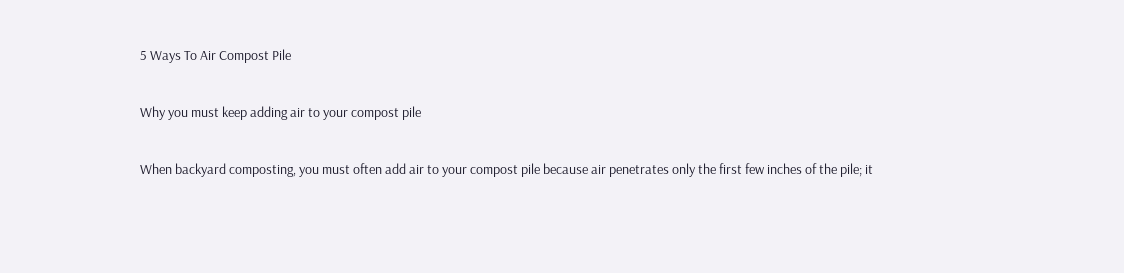5 Ways To Air Compost Pile

Why you must keep adding air to your compost pile

When backyard composting, you must often add air to your compost pile because air penetrates only the first few inches of the pile; it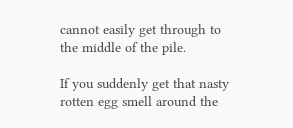cannot easily get through to the middle of the pile.

If you suddenly get that nasty rotten egg smell around the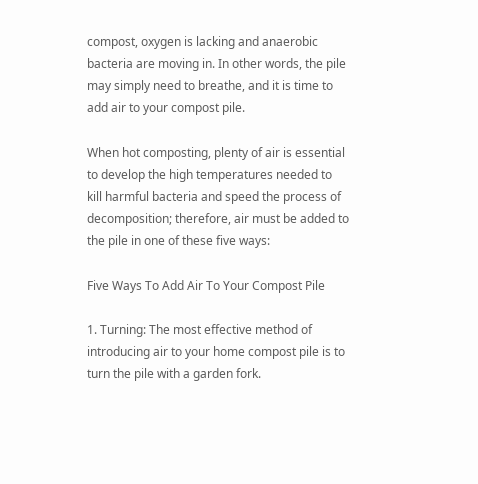compost, oxygen is lacking and anaerobic bacteria are moving in. In other words, the pile may simply need to breathe, and it is time to add air to your compost pile.

When hot composting, plenty of air is essential to develop the high temperatures needed to kill harmful bacteria and speed the process of decomposition; therefore, air must be added to the pile in one of these five ways:

Five Ways To Add Air To Your Compost Pile

1. Turning: The most effective method of introducing air to your home compost pile is to turn the pile with a garden fork.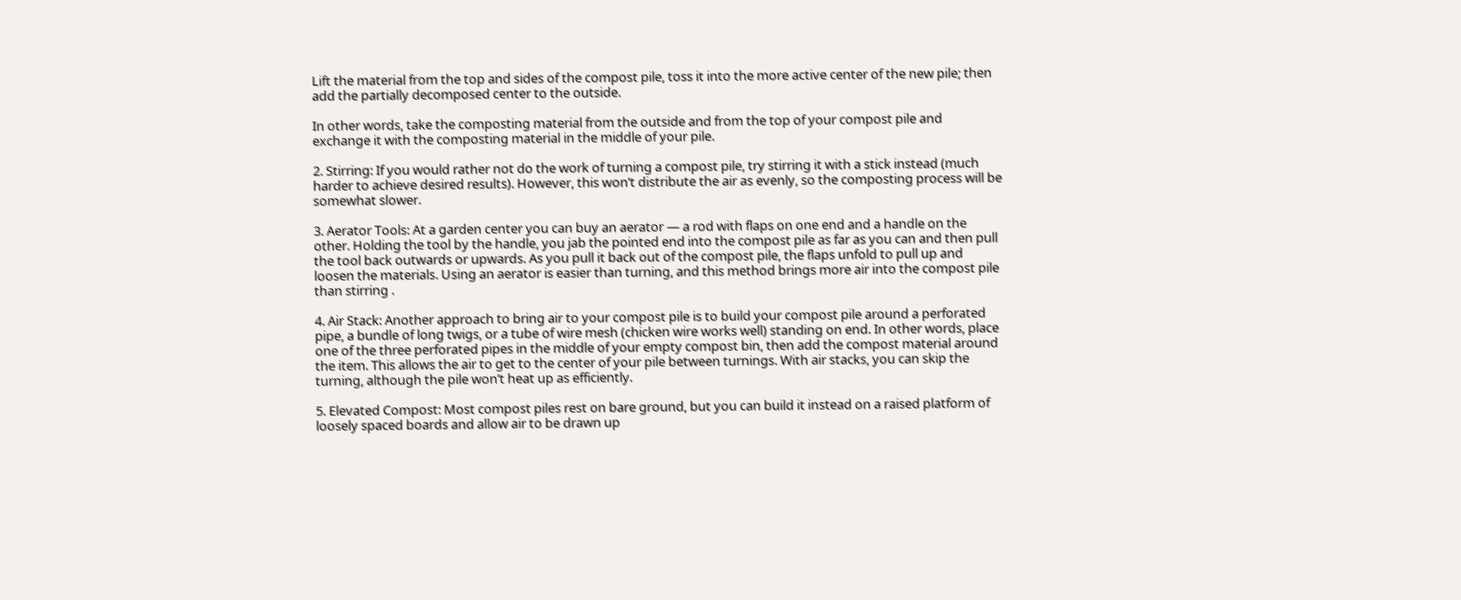Lift the material from the top and sides of the compost pile, toss it into the more active center of the new pile; then add the partially decomposed center to the outside.

In other words, take the composting material from the outside and from the top of your compost pile and exchange it with the composting material in the middle of your pile.

2. Stirring: If you would rather not do the work of turning a compost pile, try stirring it with a stick instead (much harder to achieve desired results). However, this won’t distribute the air as evenly, so the composting process will be somewhat slower.

3. Aerator Tools: At a garden center you can buy an aerator — a rod with flaps on one end and a handle on the other. Holding the tool by the handle, you jab the pointed end into the compost pile as far as you can and then pull the tool back outwards or upwards. As you pull it back out of the compost pile, the flaps unfold to pull up and loosen the materials. Using an aerator is easier than turning, and this method brings more air into the compost pile than stirring .

4. Air Stack: Another approach to bring air to your compost pile is to build your compost pile around a perforated pipe, a bundle of long twigs, or a tube of wire mesh (chicken wire works well) standing on end. In other words, place one of the three perforated pipes in the middle of your empty compost bin, then add the compost material around the item. This allows the air to get to the center of your pile between turnings. With air stacks, you can skip the turning, although the pile won’t heat up as efficiently.

5. Elevated Compost: Most compost piles rest on bare ground, but you can build it instead on a raised platform of loosely spaced boards and allow air to be drawn up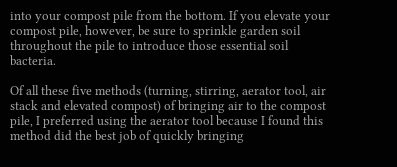into your compost pile from the bottom. If you elevate your compost pile, however, be sure to sprinkle garden soil throughout the pile to introduce those essential soil bacteria.

Of all these five methods (turning, stirring, aerator tool, air stack and elevated compost) of bringing air to the compost pile, I preferred using the aerator tool because I found this method did the best job of quickly bringing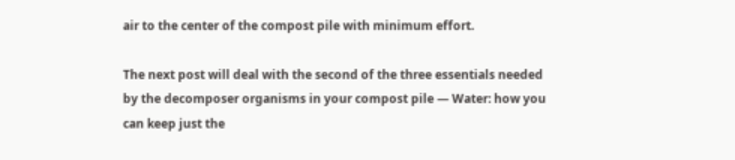air to the center of the compost pile with minimum effort.

The next post will deal with the second of the three essentials needed by the decomposer organisms in your compost pile — Water: how you can keep just the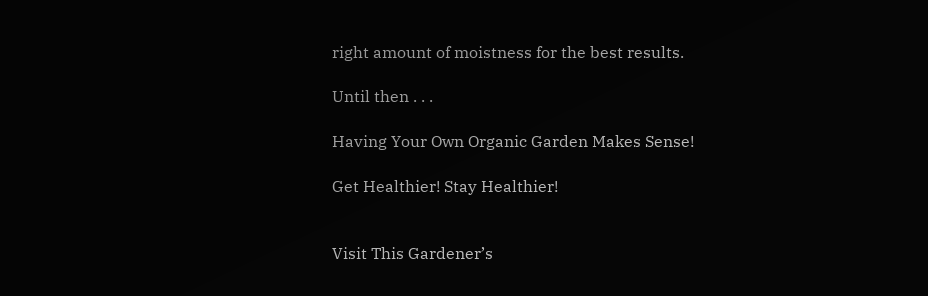right amount of moistness for the best results.

Until then . . .

Having Your Own Organic Garden Makes Sense!

Get Healthier! Stay Healthier!


Visit This Gardener’s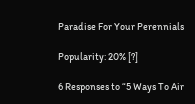Paradise For Your Perennials

Popularity: 20% [?]

6 Responses to “5 Ways To Air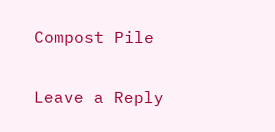Compost Pile

Leave a Reply